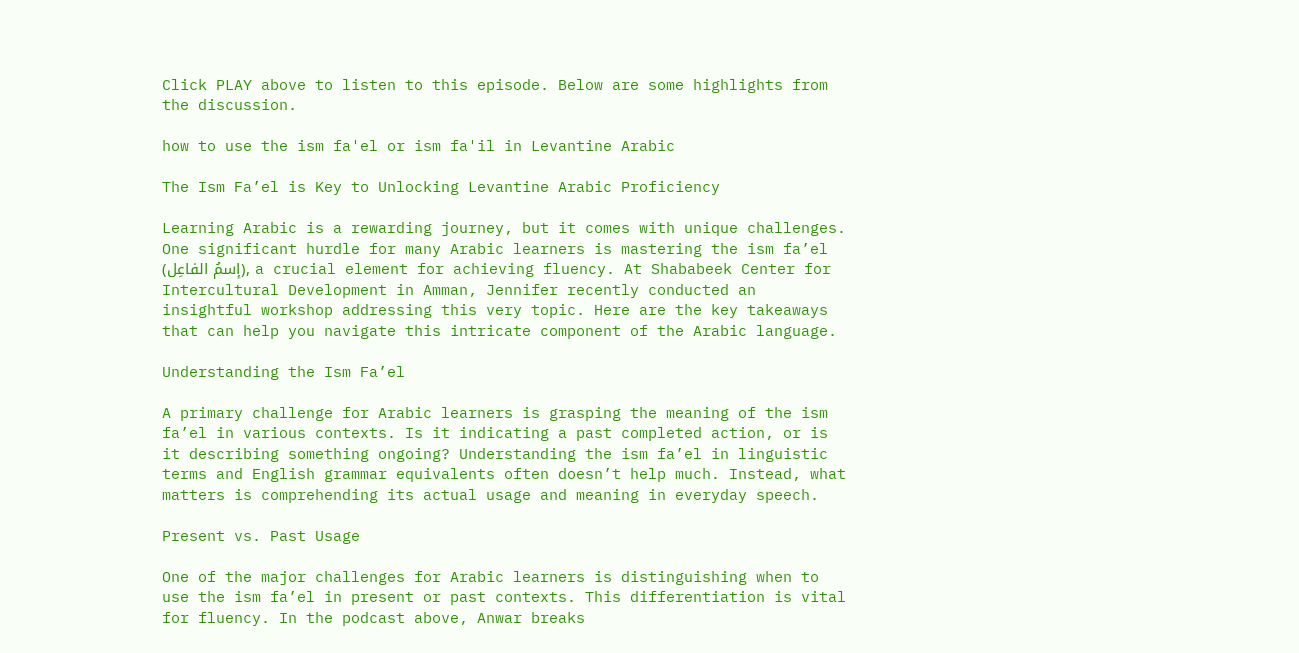Click PLAY above to listen to this episode. Below are some highlights from the discussion.

how to use the ism fa'el or ism fa'il in Levantine Arabic

The Ism Fa’el is Key to Unlocking Levantine Arabic Proficiency

Learning Arabic is a rewarding journey, but it comes with unique challenges. One significant hurdle for many Arabic learners is mastering the ism fa’el (إسمُ الفاعِل), a crucial element for achieving fluency. At Shababeek Center for Intercultural Development in Amman, Jennifer recently conducted an insightful workshop addressing this very topic. Here are the key takeaways that can help you navigate this intricate component of the Arabic language.

Understanding the Ism Fa’el

A primary challenge for Arabic learners is grasping the meaning of the ism fa’el in various contexts. Is it indicating a past completed action, or is it describing something ongoing? Understanding the ism fa’el in linguistic terms and English grammar equivalents often doesn’t help much. Instead, what matters is comprehending its actual usage and meaning in everyday speech.

Present vs. Past Usage

One of the major challenges for Arabic learners is distinguishing when to use the ism fa’el in present or past contexts. This differentiation is vital for fluency. In the podcast above, Anwar breaks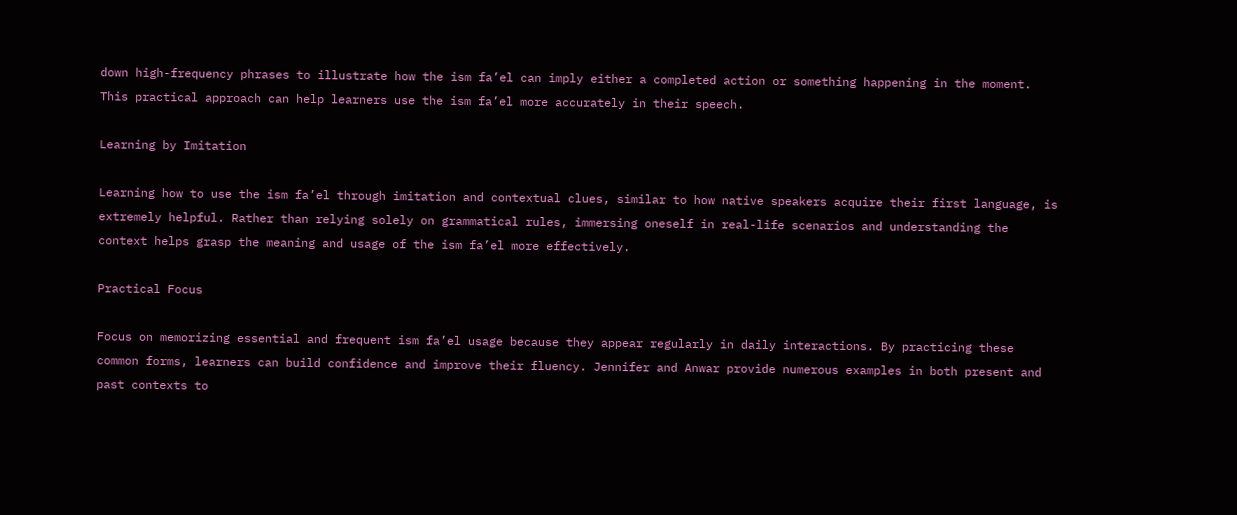down high-frequency phrases to illustrate how the ism fa’el can imply either a completed action or something happening in the moment. This practical approach can help learners use the ism fa’el more accurately in their speech.

Learning by Imitation

Learning how to use the ism fa’el through imitation and contextual clues, similar to how native speakers acquire their first language, is extremely helpful. Rather than relying solely on grammatical rules, immersing oneself in real-life scenarios and understanding the context helps grasp the meaning and usage of the ism fa’el more effectively.

Practical Focus

Focus on memorizing essential and frequent ism fa’el usage because they appear regularly in daily interactions. By practicing these common forms, learners can build confidence and improve their fluency. Jennifer and Anwar provide numerous examples in both present and past contexts to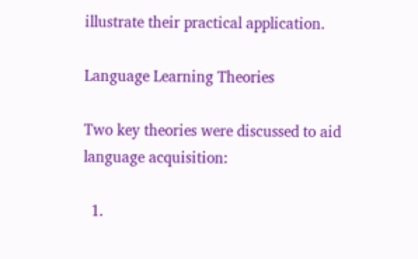illustrate their practical application.

Language Learning Theories

Two key theories were discussed to aid language acquisition:

  1.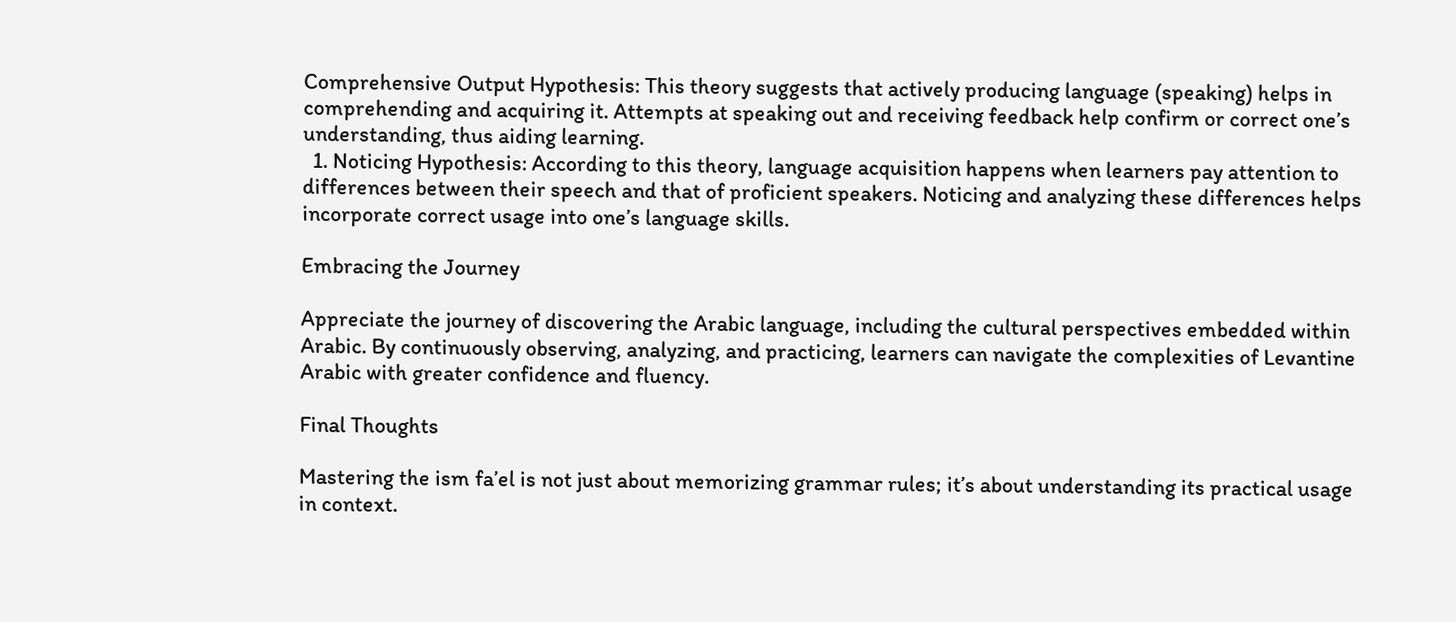Comprehensive Output Hypothesis: This theory suggests that actively producing language (speaking) helps in comprehending and acquiring it. Attempts at speaking out and receiving feedback help confirm or correct one’s understanding, thus aiding learning.
  1. Noticing Hypothesis: According to this theory, language acquisition happens when learners pay attention to differences between their speech and that of proficient speakers. Noticing and analyzing these differences helps incorporate correct usage into one’s language skills.

Embracing the Journey

Appreciate the journey of discovering the Arabic language, including the cultural perspectives embedded within Arabic. By continuously observing, analyzing, and practicing, learners can navigate the complexities of Levantine Arabic with greater confidence and fluency.

Final Thoughts

Mastering the ism fa’el is not just about memorizing grammar rules; it’s about understanding its practical usage in context.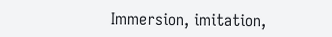Immersion, imitation,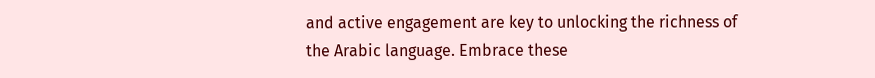and active engagement are key to unlocking the richness of the Arabic language. Embrace these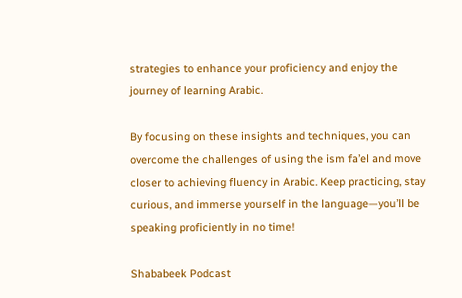strategies to enhance your proficiency and enjoy the journey of learning Arabic.

By focusing on these insights and techniques, you can overcome the challenges of using the ism fa’el and move closer to achieving fluency in Arabic. Keep practicing, stay curious, and immerse yourself in the language—you’ll be speaking proficiently in no time!

Shababeek Podcast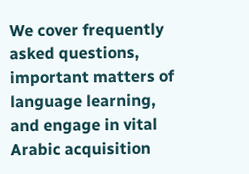We cover frequently asked questions, important matters of language learning, and engage in vital Arabic acquisition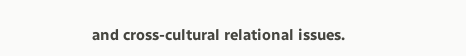and cross-cultural relational issues.